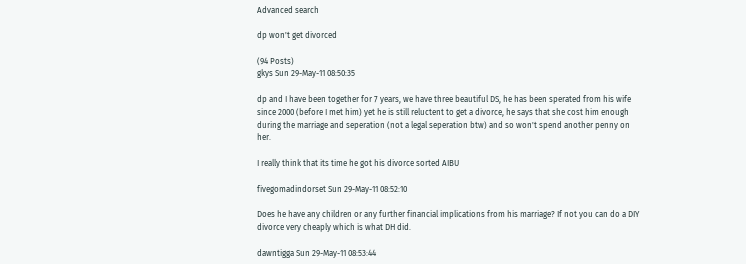Advanced search

dp won't get divorced

(94 Posts)
gkys Sun 29-May-11 08:50:35

dp and I have been together for 7 years, we have three beautiful DS, he has been sperated from his wife since 2000 (before I met him) yet he is still reluctent to get a divorce, he says that she cost him enough during the marriage and seperation (not a legal seperation btw) and so won't spend another penny on her.

I really think that its time he got his divorce sorted AIBU

fivegomadindorset Sun 29-May-11 08:52:10

Does he have any children or any further financial implications from his marriage? If not you can do a DIY divorce very cheaply which is what DH did.

dawntigga Sun 29-May-11 08:53:44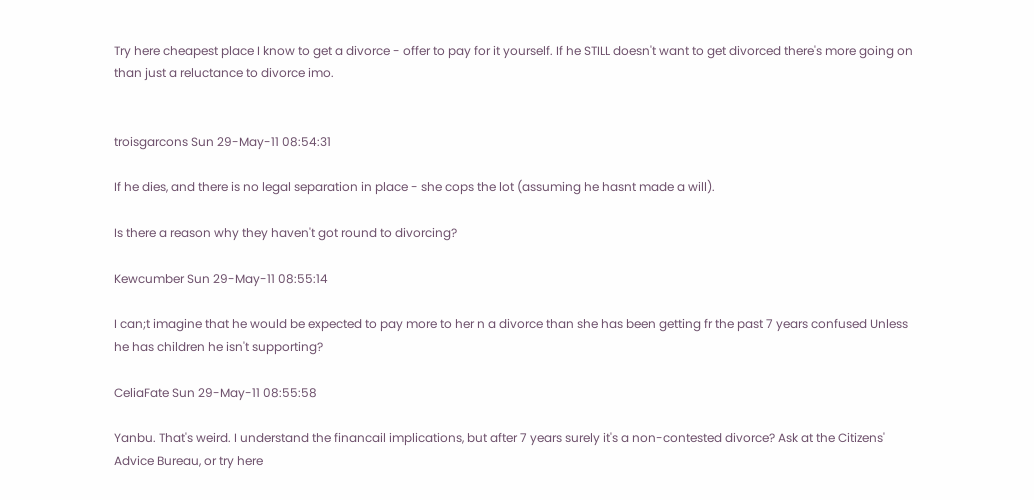Try here cheapest place I know to get a divorce - offer to pay for it yourself. If he STILL doesn't want to get divorced there's more going on than just a reluctance to divorce imo.


troisgarcons Sun 29-May-11 08:54:31

If he dies, and there is no legal separation in place - she cops the lot (assuming he hasnt made a will).

Is there a reason why they haven't got round to divorcing?

Kewcumber Sun 29-May-11 08:55:14

I can;t imagine that he would be expected to pay more to her n a divorce than she has been getting fr the past 7 years confused Unless he has children he isn't supporting?

CeliaFate Sun 29-May-11 08:55:58

Yanbu. That's weird. I understand the financail implications, but after 7 years surely it's a non-contested divorce? Ask at the Citizens' Advice Bureau, or try here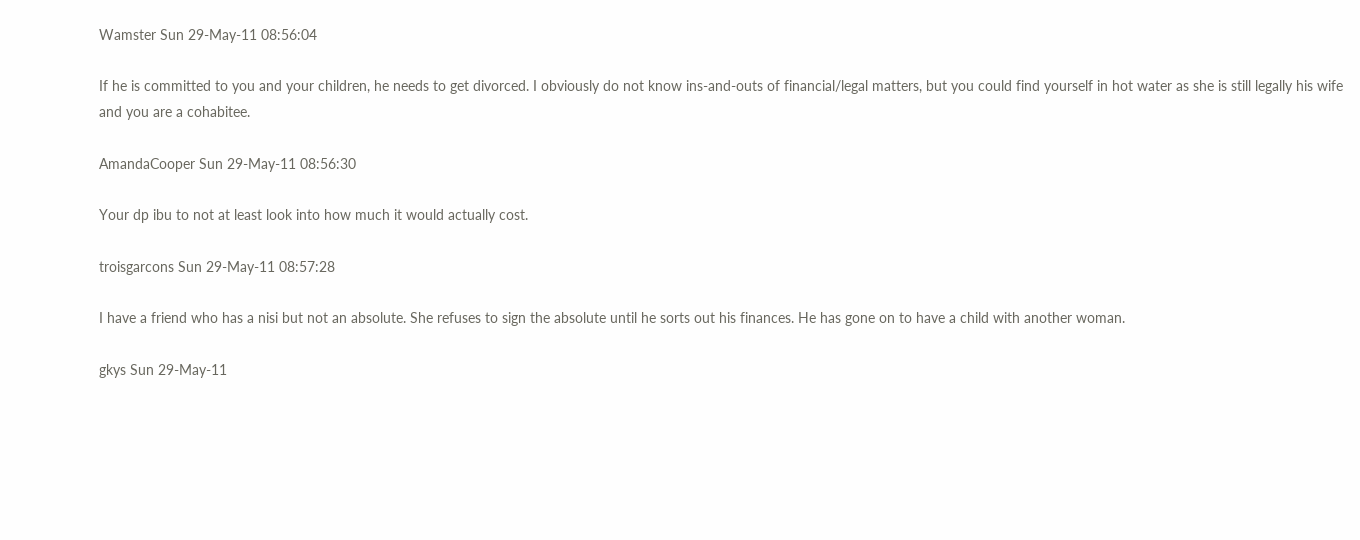Wamster Sun 29-May-11 08:56:04

If he is committed to you and your children, he needs to get divorced. I obviously do not know ins-and-outs of financial/legal matters, but you could find yourself in hot water as she is still legally his wife and you are a cohabitee.

AmandaCooper Sun 29-May-11 08:56:30

Your dp ibu to not at least look into how much it would actually cost.

troisgarcons Sun 29-May-11 08:57:28

I have a friend who has a nisi but not an absolute. She refuses to sign the absolute until he sorts out his finances. He has gone on to have a child with another woman.

gkys Sun 29-May-11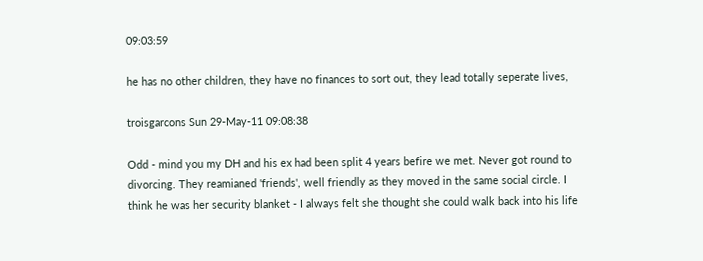09:03:59

he has no other children, they have no finances to sort out, they lead totally seperate lives,

troisgarcons Sun 29-May-11 09:08:38

Odd - mind you my DH and his ex had been split 4 years befire we met. Never got round to divorcing. They reamianed 'friends', well friendly as they moved in the same social circle. I think he was her security blanket - I always felt she thought she could walk back into his life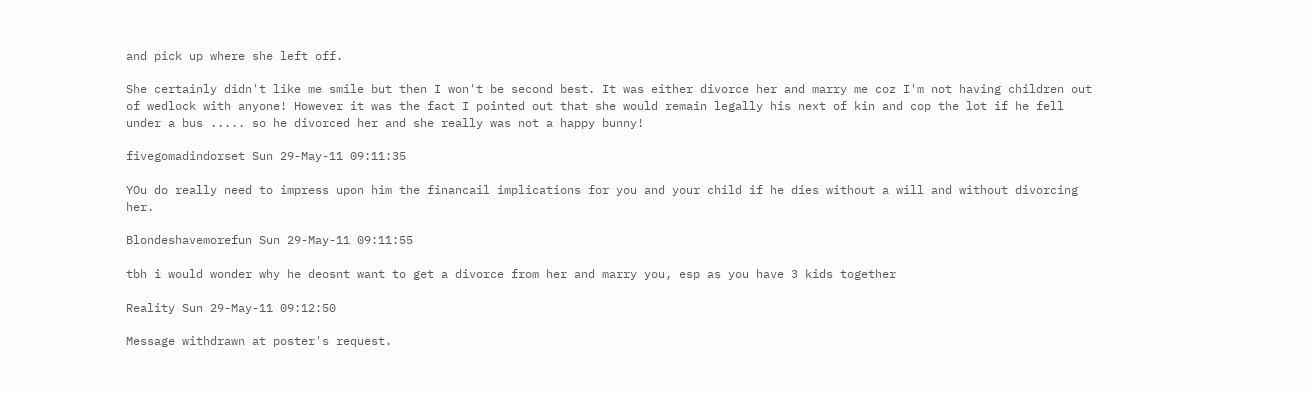and pick up where she left off.

She certainly didn't like me smile but then I won't be second best. It was either divorce her and marry me coz I'm not having children out of wedlock with anyone! However it was the fact I pointed out that she would remain legally his next of kin and cop the lot if he fell under a bus ..... so he divorced her and she really was not a happy bunny!

fivegomadindorset Sun 29-May-11 09:11:35

YOu do really need to impress upon him the financail implications for you and your child if he dies without a will and without divorcing her.

Blondeshavemorefun Sun 29-May-11 09:11:55

tbh i would wonder why he deosnt want to get a divorce from her and marry you, esp as you have 3 kids together

Reality Sun 29-May-11 09:12:50

Message withdrawn at poster's request.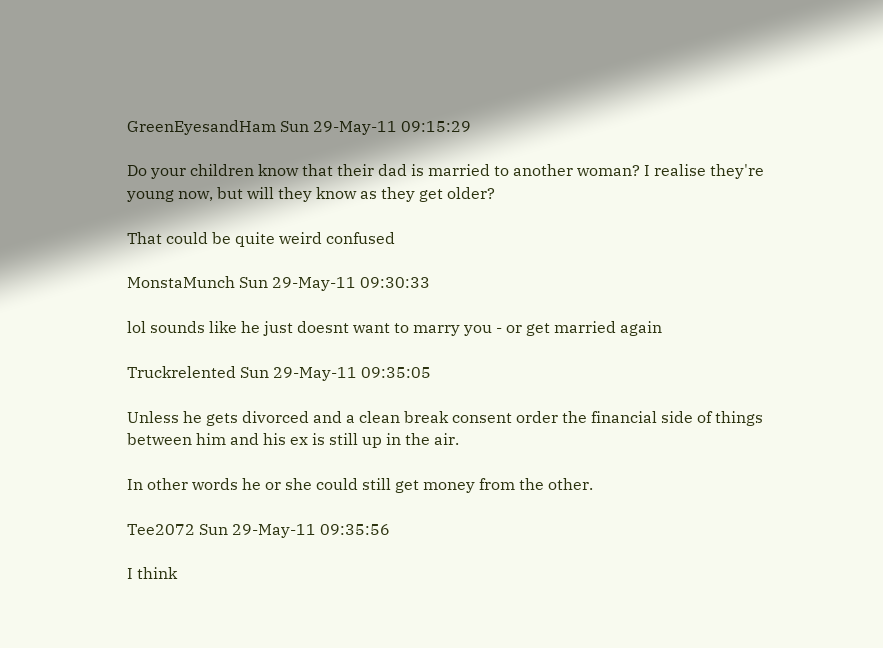GreenEyesandHam Sun 29-May-11 09:15:29

Do your children know that their dad is married to another woman? I realise they're young now, but will they know as they get older?

That could be quite weird confused

MonstaMunch Sun 29-May-11 09:30:33

lol sounds like he just doesnt want to marry you - or get married again

Truckrelented Sun 29-May-11 09:35:05

Unless he gets divorced and a clean break consent order the financial side of things between him and his ex is still up in the air.

In other words he or she could still get money from the other.

Tee2072 Sun 29-May-11 09:35:56

I think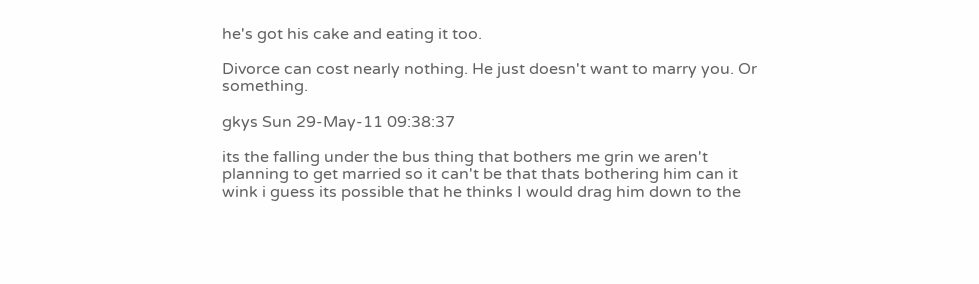he's got his cake and eating it too.

Divorce can cost nearly nothing. He just doesn't want to marry you. Or something.

gkys Sun 29-May-11 09:38:37

its the falling under the bus thing that bothers me grin we aren't planning to get married so it can't be that thats bothering him can it wink i guess its possible that he thinks I would drag him down to the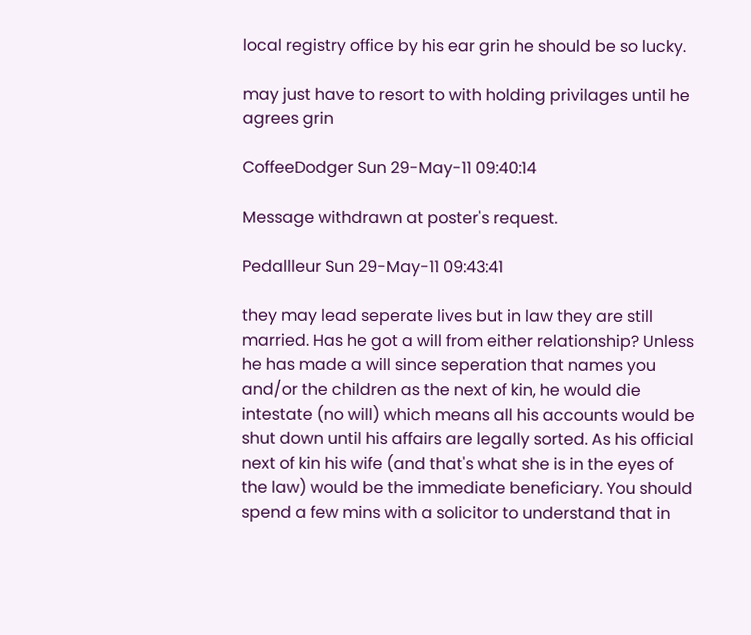local registry office by his ear grin he should be so lucky.

may just have to resort to with holding privilages until he agrees grin

CoffeeDodger Sun 29-May-11 09:40:14

Message withdrawn at poster's request.

Pedallleur Sun 29-May-11 09:43:41

they may lead seperate lives but in law they are still married. Has he got a will from either relationship? Unless he has made a will since seperation that names you and/or the children as the next of kin, he would die intestate (no will) which means all his accounts would be shut down until his affairs are legally sorted. As his official next of kin his wife (and that's what she is in the eyes of the law) would be the immediate beneficiary. You should spend a few mins with a solicitor to understand that in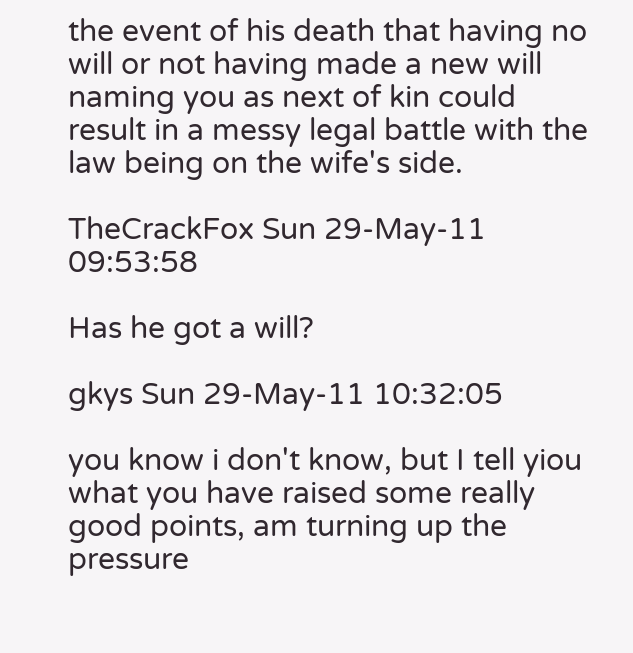the event of his death that having no will or not having made a new will naming you as next of kin could result in a messy legal battle with the law being on the wife's side.

TheCrackFox Sun 29-May-11 09:53:58

Has he got a will?

gkys Sun 29-May-11 10:32:05

you know i don't know, but I tell yiou what you have raised some really good points, am turning up the pressure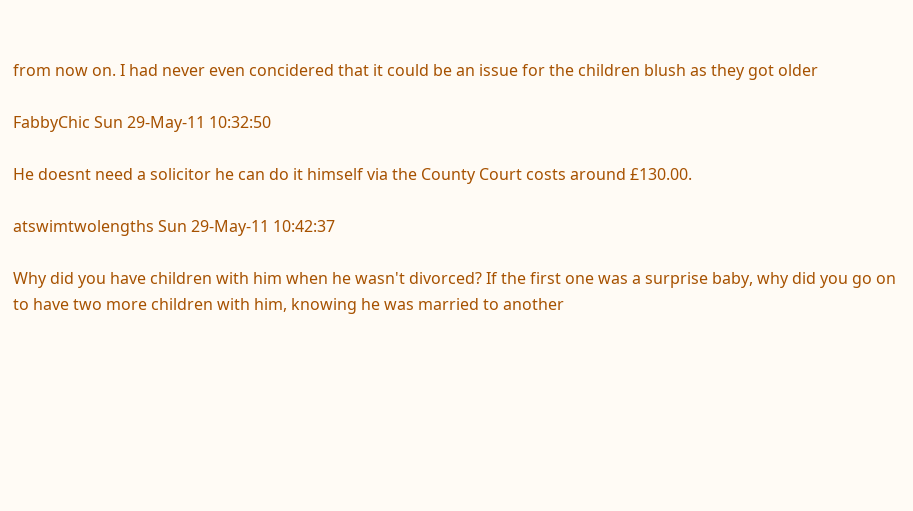from now on. I had never even concidered that it could be an issue for the children blush as they got older

FabbyChic Sun 29-May-11 10:32:50

He doesnt need a solicitor he can do it himself via the County Court costs around £130.00.

atswimtwolengths Sun 29-May-11 10:42:37

Why did you have children with him when he wasn't divorced? If the first one was a surprise baby, why did you go on to have two more children with him, knowing he was married to another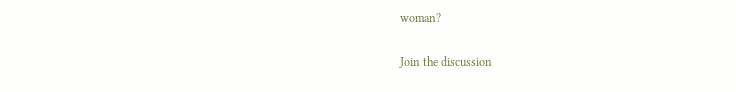woman?

Join the discussion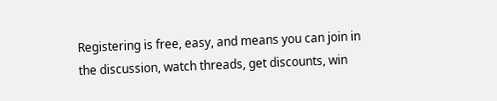Registering is free, easy, and means you can join in the discussion, watch threads, get discounts, win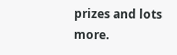prizes and lots more.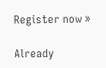Register now »

Already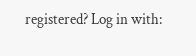registered? Log in with: